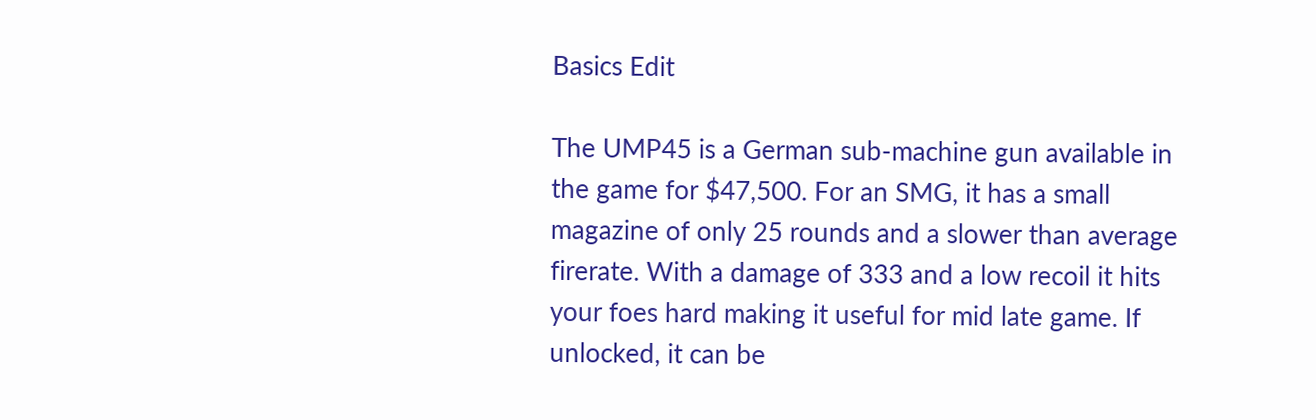Basics Edit

The UMP45 is a German sub-machine gun available in the game for $47,500. For an SMG, it has a small magazine of only 25 rounds and a slower than average firerate. With a damage of 333 and a low recoil it hits your foes hard making it useful for mid late game. If unlocked, it can be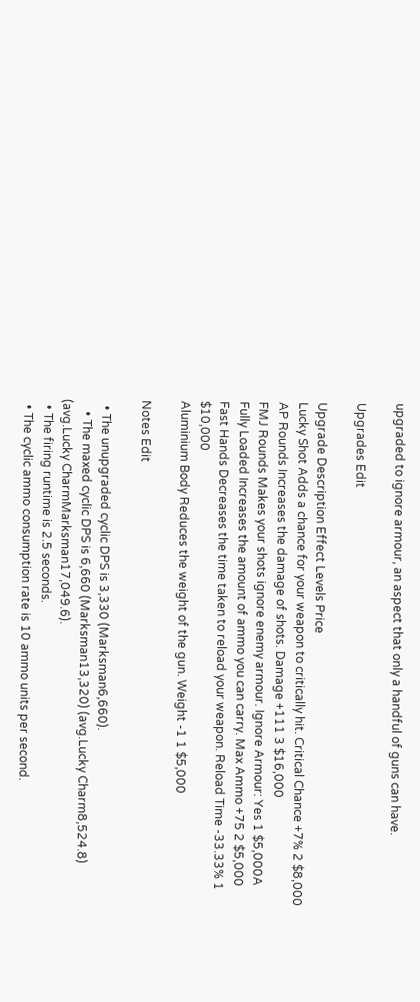upgraded to ignore armour, an aspect that only a handful of guns can have.

Upgrades Edit

Upgrade Description Effect Levels Price
Lucky Shot Adds a chance for your weapon to critically hit. Critical Chance +7% 2 $8,000
AP Rounds Increases the damage of shots. Damage +111 3 $16,000
FMJ Rounds Makes your shots ignore enemy armour. Ignore Armour: Yes 1 $5,000A
Fully Loaded Increases the amount of ammo you can carry. Max Ammo +75 2 $5,000
Fast Hands Decreases the time taken to reload your weapon. Reload Time -33.33% 1 $10,000
Aluminium Body Reduces the weight of the gun. Weight -1 1 $5,000

Notes Edit

  • The unupgraded cyclic DPS is 3,330 (Marksman6,660).
    • The maxed cyclic DPS is 6,660 (Marksman13,320) (avg.Lucky Charm8,524.8) (avg.Lucky CharmMarksman17,049.6).
  • The firing runtime is 2.5 seconds.
  • The cyclic ammo consumption rate is 10 ammo units per second.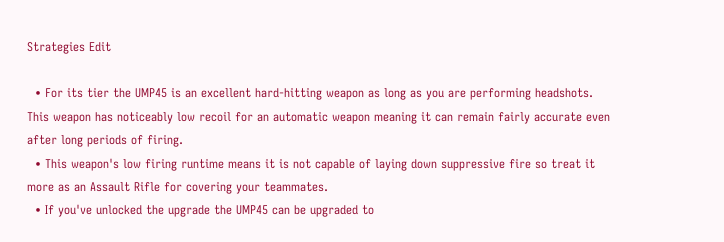Strategies Edit

  • For its tier the UMP45 is an excellent hard-hitting weapon as long as you are performing headshots. This weapon has noticeably low recoil for an automatic weapon meaning it can remain fairly accurate even after long periods of firing.
  • This weapon's low firing runtime means it is not capable of laying down suppressive fire so treat it more as an Assault Rifle for covering your teammates.
  • If you've unlocked the upgrade the UMP45 can be upgraded to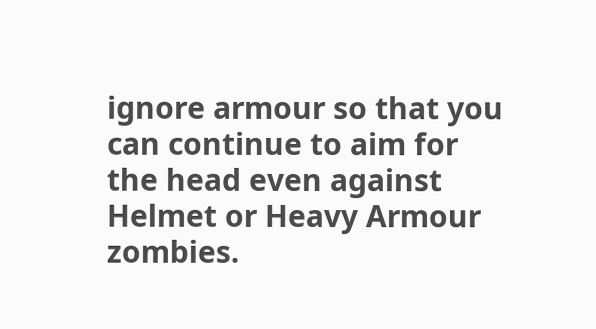ignore armour so that you can continue to aim for the head even against Helmet or Heavy Armour zombies.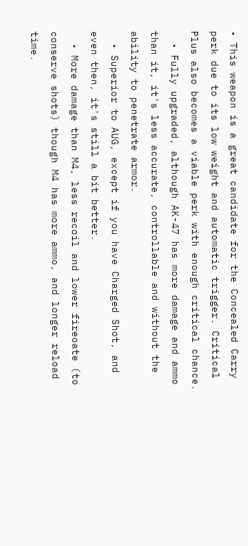• This weapon is a great candidate for the Concealed Carry perk due to its low weight and automatic trigger. Critical Plus also becomes a viable perk with enough critical chance.
  • Fully upgraded, although AK-47 has more damage and ammo than it, it's less accurate, controllable and without the ability to penetrate armor.
  • Superior to AUG, except if you have Charged Shot, and even then, it's still a bit better.
  • More damage than M4, less recoil and lower fireoate (to conserve shots) though M4 has more ammo, and longer reload time.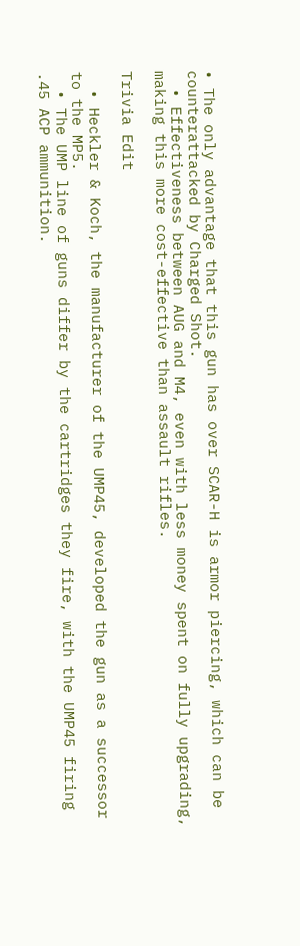• The only advantage that this gun has over SCAR-H is armor piercing, which can be counterattacked by Charged Shot.
  • Effectiveness between AUG and M4, even with less money spent on fully upgrading, making this more cost-effective than assault rifles.

Trivia Edit

  • Heckler & Koch, the manufacturer of the UMP45, developed the gun as a successor to the MP5.
  • The UMP line of guns differ by the cartridges they fire, with the UMP45 firing .45 ACP ammunition.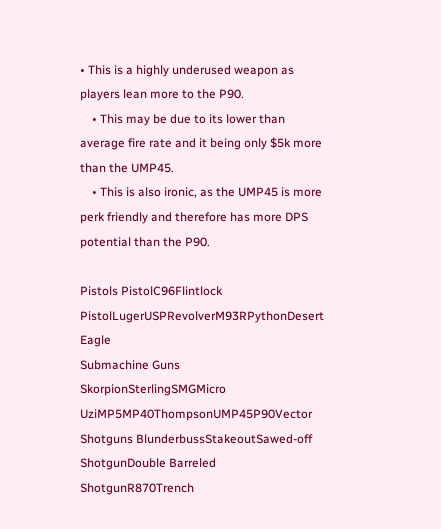• This is a highly underused weapon as players lean more to the P90.
    • This may be due to its lower than average fire rate and it being only $5k more than the UMP45.
    • This is also ironic, as the UMP45 is more perk friendly and therefore has more DPS potential than the P90.

Pistols PistolC96Flintlock PistolLugerUSPRevolverM93RPythonDesert Eagle
Submachine Guns SkorpionSterlingSMGMicro UziMP5MP40ThompsonUMP45P90Vector
Shotguns BlunderbussStakeoutSawed-off ShotgunDouble Barreled ShotgunR870Trench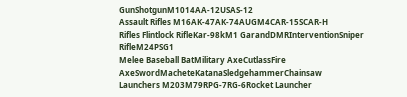GunShotgunM1014AA-12USAS-12
Assault Rifles M16AK-47AK-74AUGM4CAR-15SCAR-H
Rifles Flintlock RifleKar-98kM1 GarandDMRInterventionSniper RifleM24PSG1
Melee Baseball BatMilitary AxeCutlassFire AxeSwordMacheteKatanaSledgehammerChainsaw
Launchers M203M79RPG-7RG-6Rocket Launcher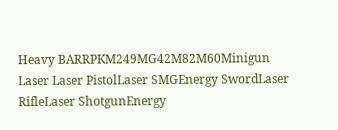Heavy BARRPKM249MG42M82M60Minigun
Laser Laser PistolLaser SMGEnergy SwordLaser RifleLaser ShotgunEnergy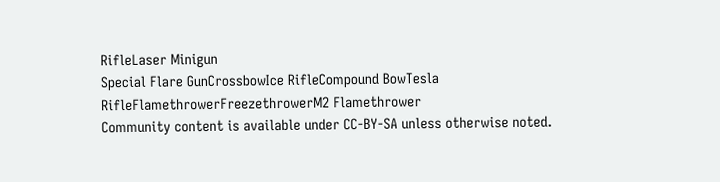RifleLaser Minigun
Special Flare GunCrossbowIce RifleCompound BowTesla RifleFlamethrowerFreezethrowerM2 Flamethrower
Community content is available under CC-BY-SA unless otherwise noted.